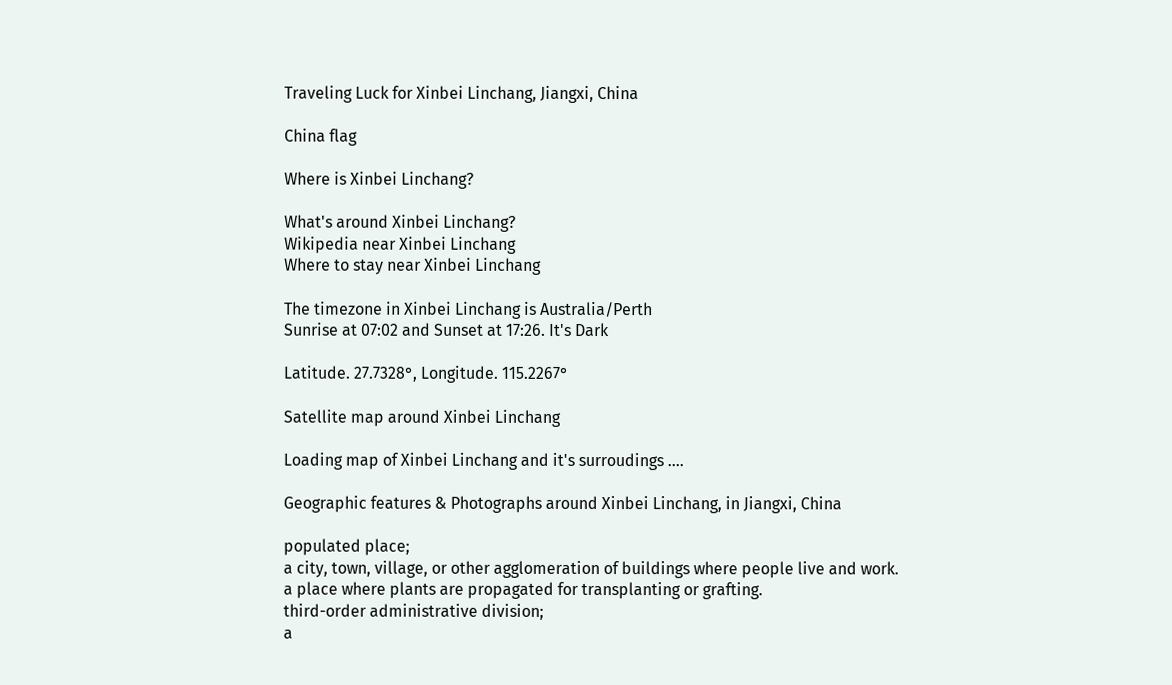Traveling Luck for Xinbei Linchang, Jiangxi, China

China flag

Where is Xinbei Linchang?

What's around Xinbei Linchang?
Wikipedia near Xinbei Linchang
Where to stay near Xinbei Linchang

The timezone in Xinbei Linchang is Australia/Perth
Sunrise at 07:02 and Sunset at 17:26. It's Dark

Latitude. 27.7328°, Longitude. 115.2267°

Satellite map around Xinbei Linchang

Loading map of Xinbei Linchang and it's surroudings ....

Geographic features & Photographs around Xinbei Linchang, in Jiangxi, China

populated place;
a city, town, village, or other agglomeration of buildings where people live and work.
a place where plants are propagated for transplanting or grafting.
third-order administrative division;
a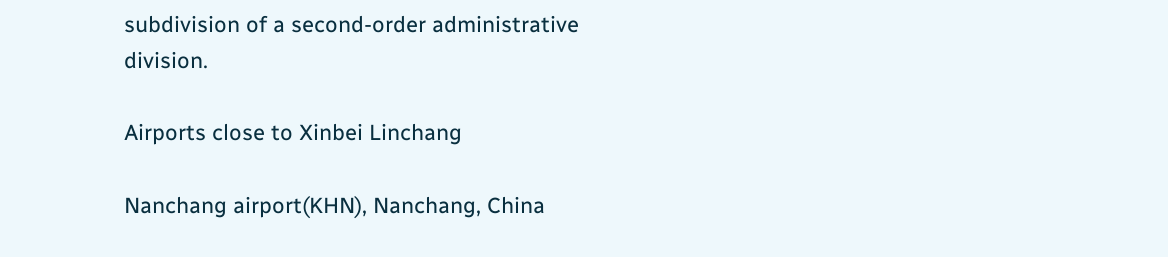subdivision of a second-order administrative division.

Airports close to Xinbei Linchang

Nanchang airport(KHN), Nanchang, China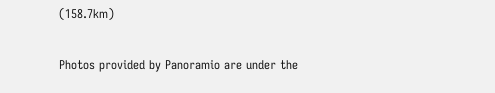(158.7km)

Photos provided by Panoramio are under the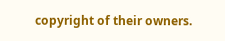copyright of their owners.